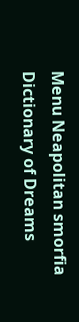Menu Neapolitan smorfia
Dictionary of Dreams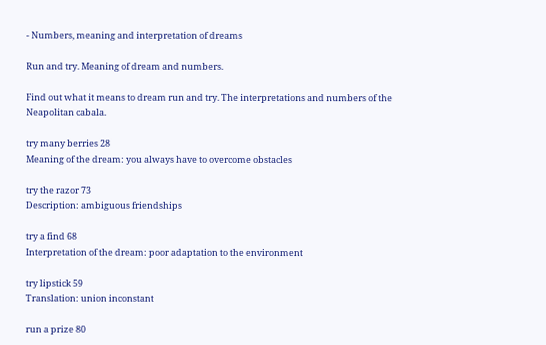- Numbers, meaning and interpretation of dreams

Run and try. Meaning of dream and numbers.

Find out what it means to dream run and try. The interpretations and numbers of the Neapolitan cabala.

try many berries 28
Meaning of the dream: you always have to overcome obstacles

try the razor 73
Description: ambiguous friendships

try a find 68
Interpretation of the dream: poor adaptation to the environment

try lipstick 59
Translation: union inconstant

run a prize 80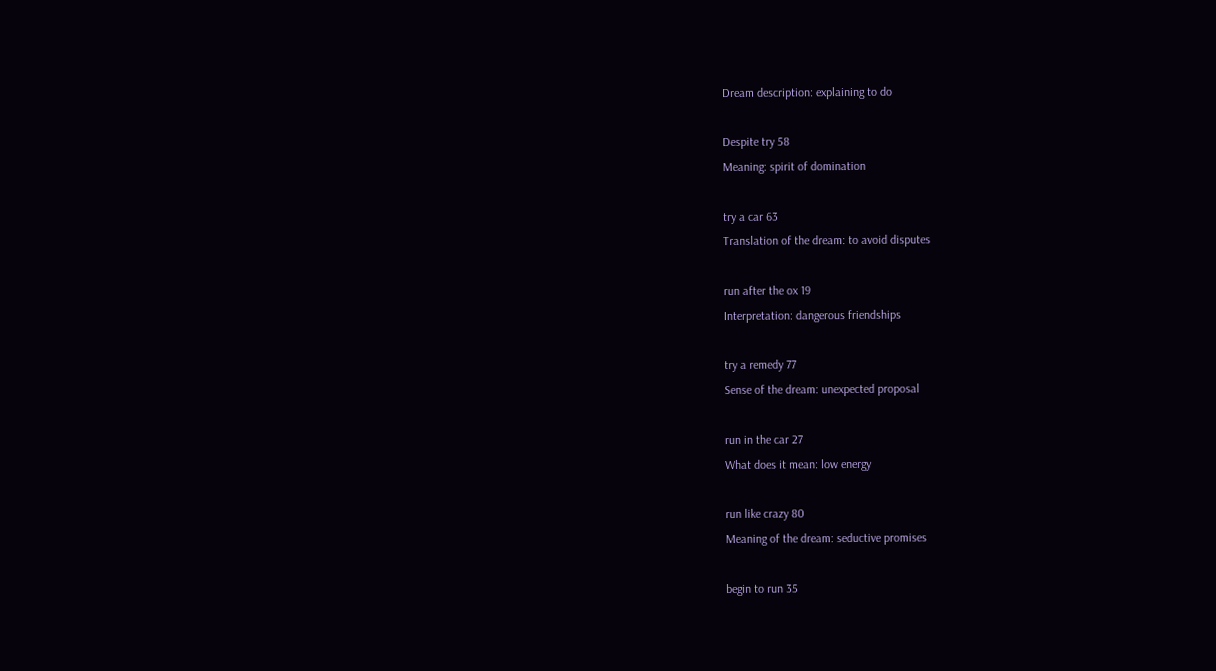Dream description: explaining to do

Despite try 58
Meaning: spirit of domination

try a car 63
Translation of the dream: to avoid disputes

run after the ox 19
Interpretation: dangerous friendships

try a remedy 77
Sense of the dream: unexpected proposal

run in the car 27
What does it mean: low energy

run like crazy 80
Meaning of the dream: seductive promises

begin to run 35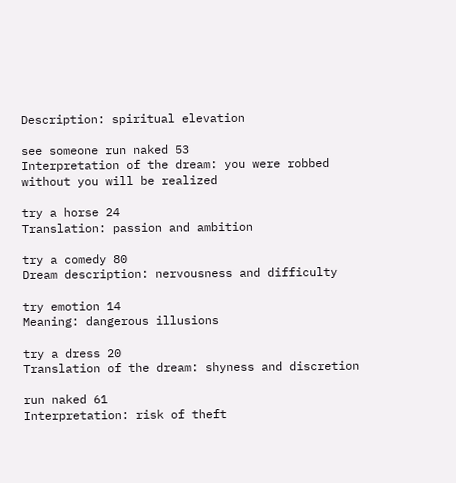Description: spiritual elevation

see someone run naked 53
Interpretation of the dream: you were robbed without you will be realized

try a horse 24
Translation: passion and ambition

try a comedy 80
Dream description: nervousness and difficulty

try emotion 14
Meaning: dangerous illusions

try a dress 20
Translation of the dream: shyness and discretion

run naked 61
Interpretation: risk of theft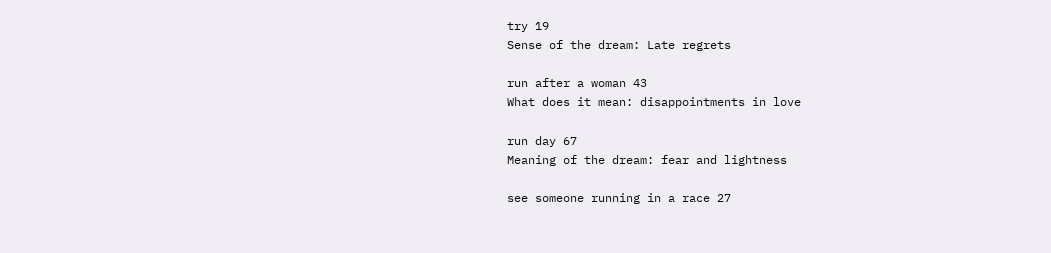try 19
Sense of the dream: Late regrets

run after a woman 43
What does it mean: disappointments in love

run day 67
Meaning of the dream: fear and lightness

see someone running in a race 27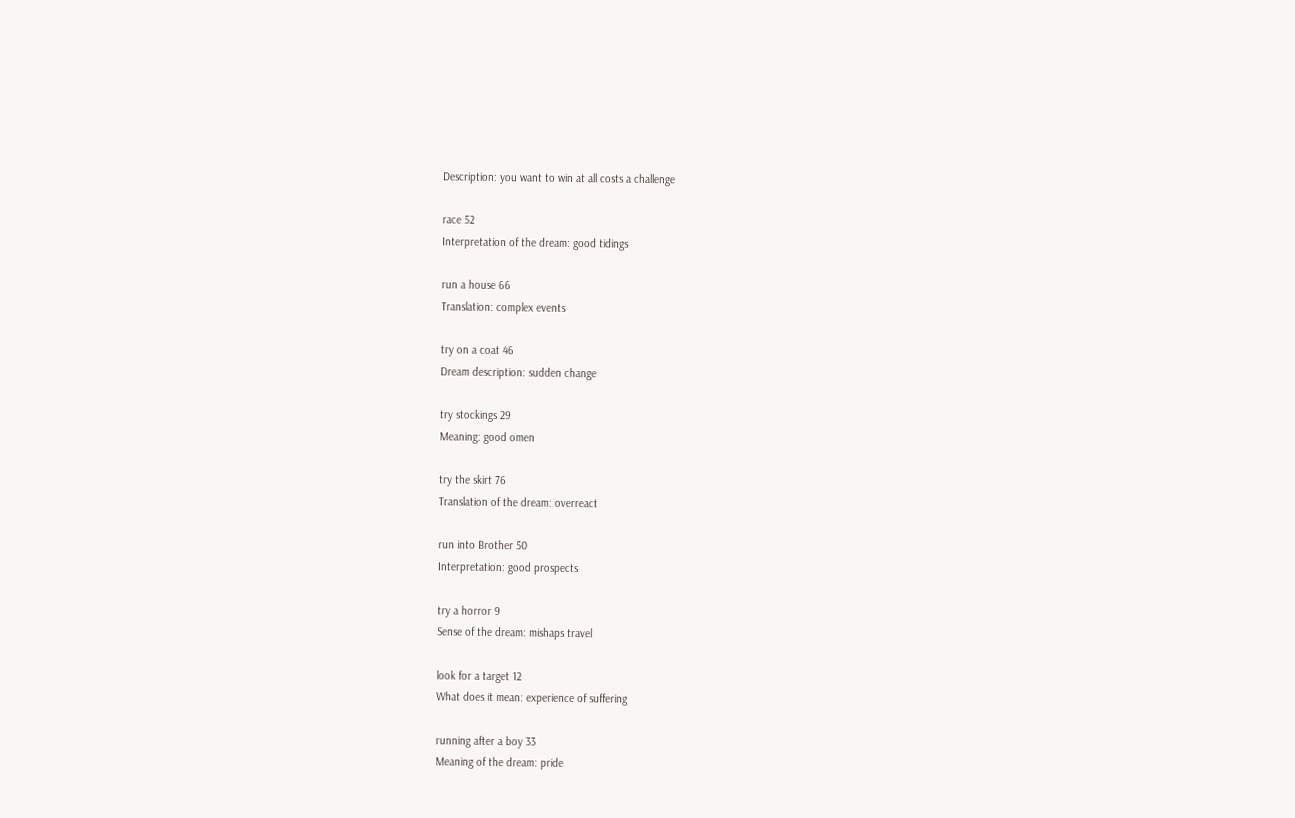Description: you want to win at all costs a challenge

race 52
Interpretation of the dream: good tidings

run a house 66
Translation: complex events

try on a coat 46
Dream description: sudden change

try stockings 29
Meaning: good omen

try the skirt 76
Translation of the dream: overreact

run into Brother 50
Interpretation: good prospects

try a horror 9
Sense of the dream: mishaps travel

look for a target 12
What does it mean: experience of suffering

running after a boy 33
Meaning of the dream: pride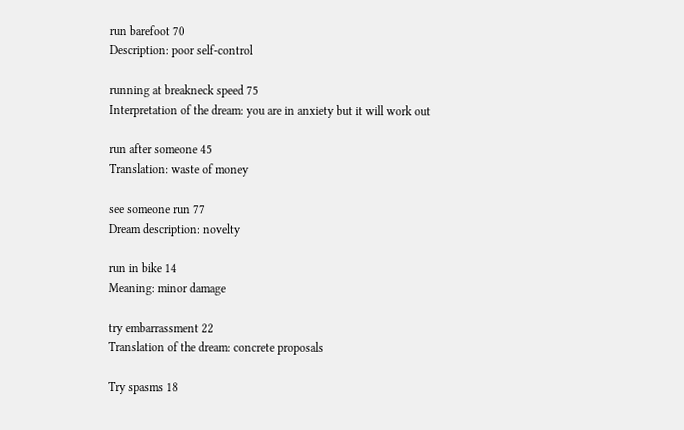run barefoot 70
Description: poor self-control

running at breakneck speed 75
Interpretation of the dream: you are in anxiety but it will work out

run after someone 45
Translation: waste of money

see someone run 77
Dream description: novelty

run in bike 14
Meaning: minor damage

try embarrassment 22
Translation of the dream: concrete proposals

Try spasms 18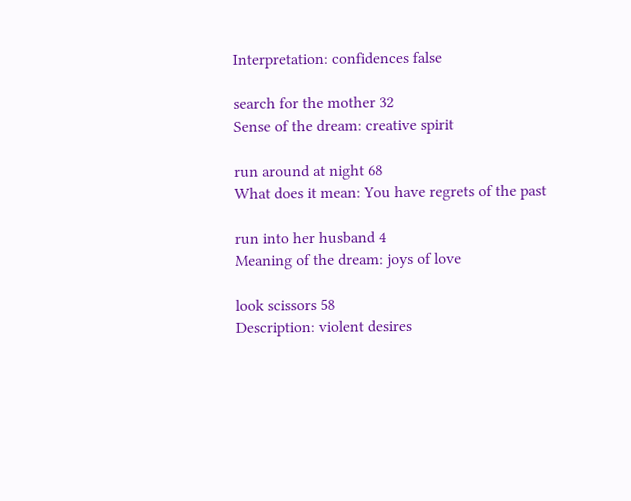Interpretation: confidences false

search for the mother 32
Sense of the dream: creative spirit

run around at night 68
What does it mean: You have regrets of the past

run into her husband 4
Meaning of the dream: joys of love

look scissors 58
Description: violent desires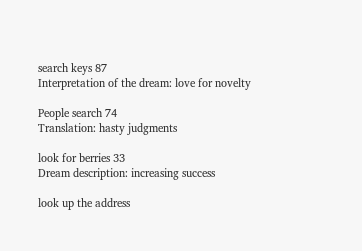search keys 87
Interpretation of the dream: love for novelty

People search 74
Translation: hasty judgments

look for berries 33
Dream description: increasing success

look up the address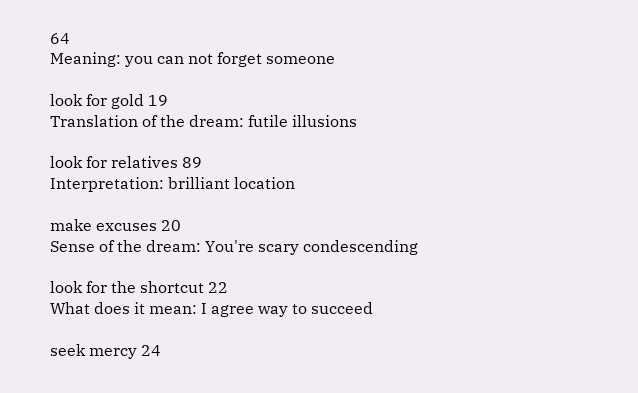64
Meaning: you can not forget someone

look for gold 19
Translation of the dream: futile illusions

look for relatives 89
Interpretation: brilliant location

make excuses 20
Sense of the dream: You're scary condescending

look for the shortcut 22
What does it mean: I agree way to succeed

seek mercy 24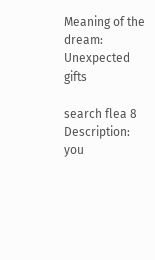Meaning of the dream: Unexpected gifts

search flea 8
Description: you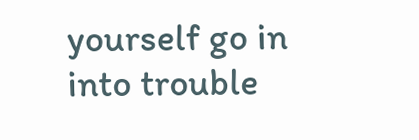yourself go in into trouble